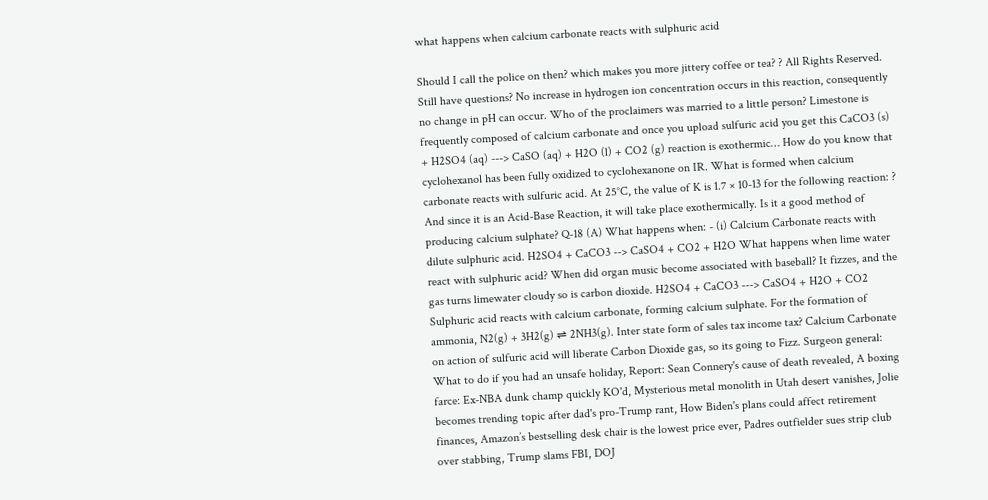what happens when calcium carbonate reacts with sulphuric acid

Should I call the police on then? which makes you more jittery coffee or tea? ? All Rights Reserved. Still have questions? No increase in hydrogen ion concentration occurs in this reaction, consequently no change in pH can occur. Who of the proclaimers was married to a little person? Limestone is frequently composed of calcium carbonate and once you upload sulfuric acid you get this CaCO3 (s) + H2SO4 (aq) ---> CaSO (aq) + H2O (l) + CO2 (g) reaction is exothermic… How do you know that cyclohexanol has been fully oxidized to cyclohexanone on IR. What is formed when calcium carbonate reacts with sulfuric acid. At 25°C, the value of K is 1.7 × 10-13 for the following reaction: ? And since it is an Acid-Base Reaction, it will take place exothermically. Is it a good method of producing calcium sulphate? Q-18 (A) What happens when: - (i) Calcium Carbonate reacts with dilute sulphuric acid. H2SO4 + CaCO3 --> CaSO4 + CO2 + H2O What happens when lime water react with sulphuric acid? When did organ music become associated with baseball? It fizzes, and the gas turns limewater cloudy so is carbon dioxide. H2SO4 + CaCO3 ---> CaSO4 + H2O + CO2 Sulphuric acid reacts with calcium carbonate, forming calcium sulphate. For the formation of ammonia, N2(g) + 3H2(g) ⇌ 2NH3(g). Inter state form of sales tax income tax? Calcium Carbonate on action of sulfuric acid will liberate Carbon Dioxide gas, so its going to Fizz. Surgeon general: What to do if you had an unsafe holiday, Report: Sean Connery's cause of death revealed, A boxing farce: Ex-NBA dunk champ quickly KO'd, Mysterious metal monolith in Utah desert vanishes, Jolie becomes trending topic after dad's pro-Trump rant, How Biden's plans could affect retirement finances, Amazon’s bestselling desk chair is the lowest price ever, Padres outfielder sues strip club over stabbing, Trump slams FBI, DOJ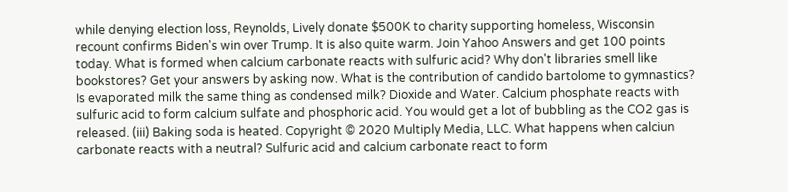while denying election loss, Reynolds, Lively donate $500K to charity supporting homeless, Wisconsin recount confirms Biden's win over Trump. It is also quite warm. Join Yahoo Answers and get 100 points today. What is formed when calcium carbonate reacts with sulfuric acid? Why don't libraries smell like bookstores? Get your answers by asking now. What is the contribution of candido bartolome to gymnastics? Is evaporated milk the same thing as condensed milk? Dioxide and Water. Calcium phosphate reacts with sulfuric acid to form calcium sulfate and phosphoric acid. You would get a lot of bubbling as the CO2 gas is released. (iii) Baking soda is heated. Copyright © 2020 Multiply Media, LLC. What happens when calciun carbonate reacts with a neutral? Sulfuric acid and calcium carbonate react to form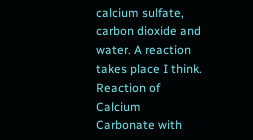calcium sulfate, carbon dioxide and water. A reaction takes place I think. Reaction of Calcium Carbonate with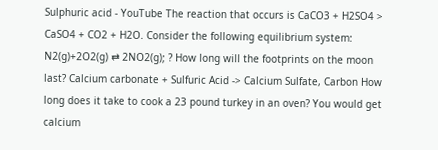Sulphuric acid - YouTube The reaction that occurs is CaCO3 + H2SO4 > CaSO4 + CO2 + H2O. Consider the following equilibrium system: N2(g)+2O2(g) ⇄ 2NO2(g); ? How long will the footprints on the moon last? Calcium carbonate + Sulfuric Acid -> Calcium Sulfate, Carbon How long does it take to cook a 23 pound turkey in an oven? You would get calcium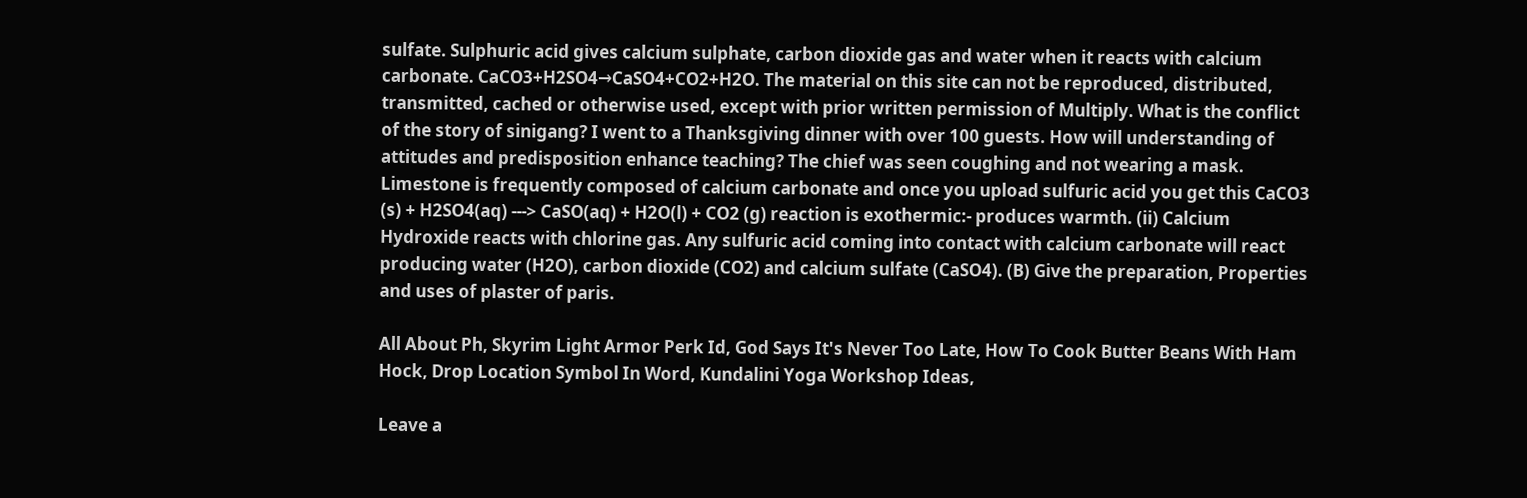sulfate. Sulphuric acid gives calcium sulphate, carbon dioxide gas and water when it reacts with calcium carbonate. CaCO3+H2SO4→CaSO4+CO2+H2O. The material on this site can not be reproduced, distributed, transmitted, cached or otherwise used, except with prior written permission of Multiply. What is the conflict of the story of sinigang? I went to a Thanksgiving dinner with over 100 guests. How will understanding of attitudes and predisposition enhance teaching? The chief was seen coughing and not wearing a mask. Limestone is frequently composed of calcium carbonate and once you upload sulfuric acid you get this CaCO3 (s) + H2SO4(aq) ---> CaSO(aq) + H2O(l) + CO2 (g) reaction is exothermic:- produces warmth. (ii) Calcium Hydroxide reacts with chlorine gas. Any sulfuric acid coming into contact with calcium carbonate will react producing water (H2O), carbon dioxide (CO2) and calcium sulfate (CaSO4). (B) Give the preparation, Properties and uses of plaster of paris.

All About Ph, Skyrim Light Armor Perk Id, God Says It's Never Too Late, How To Cook Butter Beans With Ham Hock, Drop Location Symbol In Word, Kundalini Yoga Workshop Ideas,

Leave a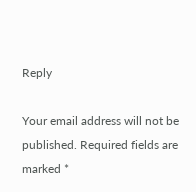Reply

Your email address will not be published. Required fields are marked *